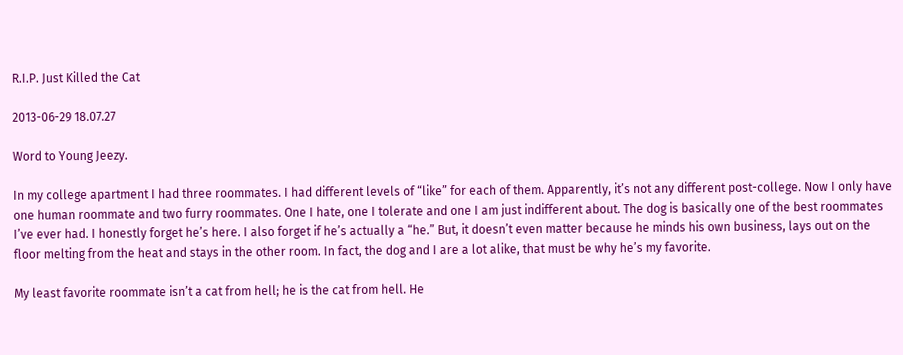R.I.P. Just Killed the Cat

2013-06-29 18.07.27

Word to Young Jeezy.

In my college apartment I had three roommates. I had different levels of “like” for each of them. Apparently, it’s not any different post-college. Now I only have one human roommate and two furry roommates. One I hate, one I tolerate and one I am just indifferent about. The dog is basically one of the best roommates I’ve ever had. I honestly forget he’s here. I also forget if he’s actually a “he.” But, it doesn’t even matter because he minds his own business, lays out on the floor melting from the heat and stays in the other room. In fact, the dog and I are a lot alike, that must be why he’s my favorite.

My least favorite roommate isn’t a cat from hell; he is the cat from hell. He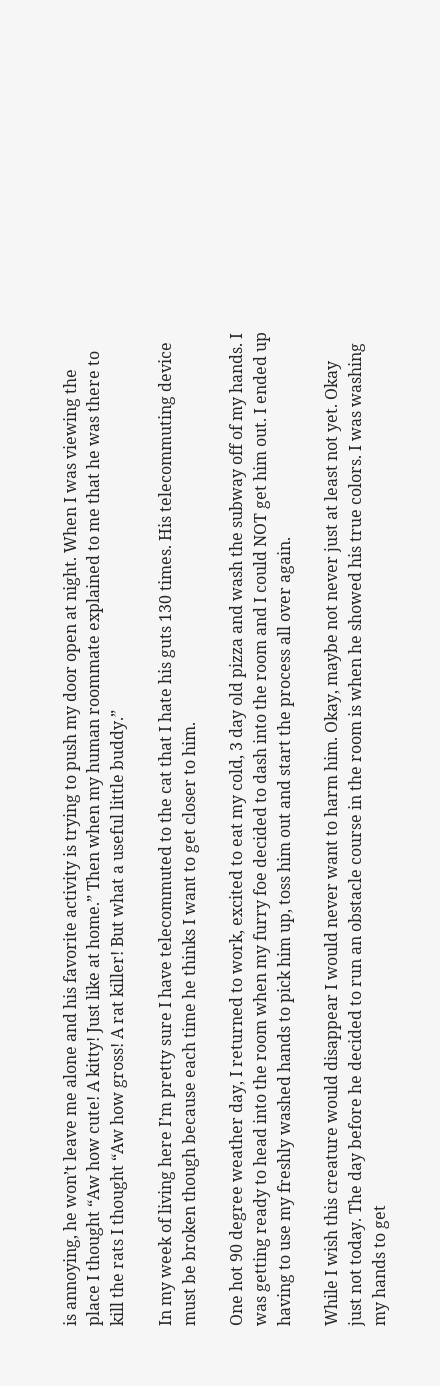is annoying, he won’t leave me alone and his favorite activity is trying to push my door open at night. When I was viewing the place I thought “Aw how cute! A kitty! Just like at home.” Then when my human roommate explained to me that he was there to kill the rats I thought “Aw how gross! A rat killer! But what a useful little buddy.”

In my week of living here I’m pretty sure I have telecommuted to the cat that I hate his guts 130 times. His telecommuting device must be broken though because each time he thinks I want to get closer to him.

One hot 90 degree weather day, I returned to work, excited to eat my cold, 3 day old pizza and wash the subway off of my hands. I was getting ready to head into the room when my furry foe decided to dash into the room and I could NOT get him out. I ended up having to use my freshly washed hands to pick him up, toss him out and start the process all over again.

While I wish this creature would disappear I would never want to harm him. Okay, maybe not never just at least not yet. Okay just not today. The day before he decided to run an obstacle course in the room is when he showed his true colors. I was washing my hands to get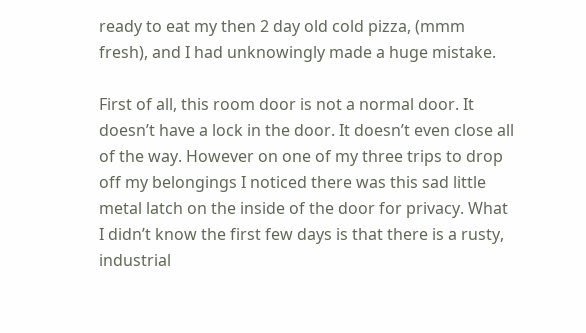ready to eat my then 2 day old cold pizza, (mmm fresh), and I had unknowingly made a huge mistake.

First of all, this room door is not a normal door. It doesn’t have a lock in the door. It doesn’t even close all of the way. However on one of my three trips to drop off my belongings I noticed there was this sad little metal latch on the inside of the door for privacy. What I didn’t know the first few days is that there is a rusty, industrial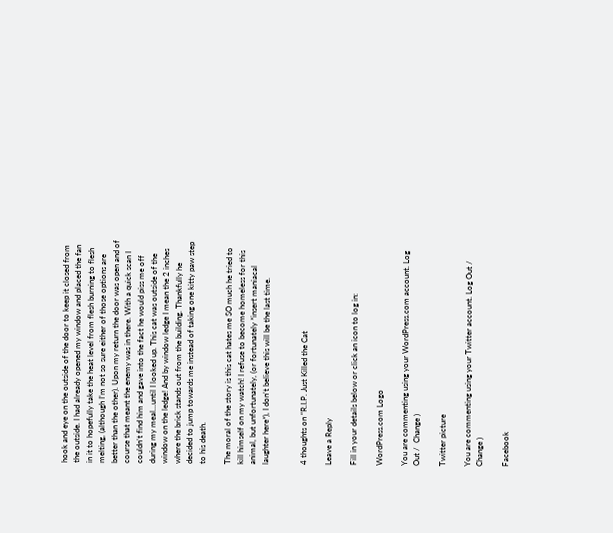hook and eye on the outside of the door to keep it closed from the outside. I had already opened my window and placed the fan in it to hopefully take the heat level from flesh burning to flesh melting, (although I’m not so sure either of those options are better than the other). Upon my return the door was open and of course that meant the enemy was in there. With a quick scan I couldn’t find him and gave into the fact he would piss me off during my meal…until I looked up. This cat was outside of the window on the ledge! And by window ledge I mean the 2 inches where the brick stands out from the building. Thankfully he decided to jump towards me instead of taking one kitty paw step to his death.

The moral of the story is this cat hates me SO much he tried to kill himself on my watch! I refuse to become homeless for this animal, but unfortunately, (or fortunately *insert maniacal laughter here*), I don’t believe this will be the last time.


4 thoughts on “R.I.P. Just Killed the Cat

Leave a Reply

Fill in your details below or click an icon to log in:

WordPress.com Logo

You are commenting using your WordPress.com account. Log Out /  Change )

Twitter picture

You are commenting using your Twitter account. Log Out /  Change )

Facebook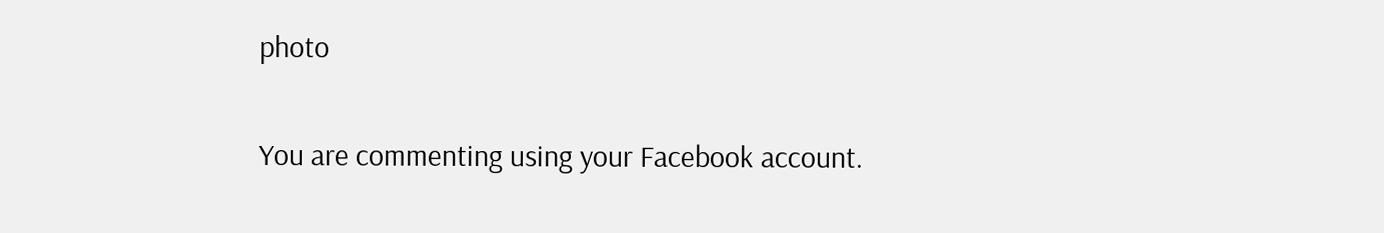photo

You are commenting using your Facebook account.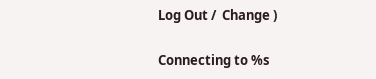Log Out /  Change )

Connecting to %s